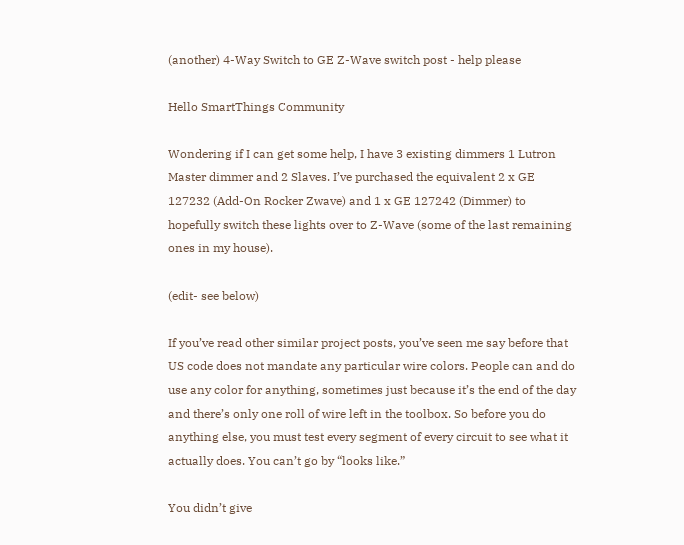(another) 4-Way Switch to GE Z-Wave switch post - help please

Hello SmartThings Community

Wondering if I can get some help, I have 3 existing dimmers 1 Lutron Master dimmer and 2 Slaves. I’ve purchased the equivalent 2 x GE 127232 (Add-On Rocker Zwave) and 1 x GE 127242 (Dimmer) to hopefully switch these lights over to Z-Wave (some of the last remaining ones in my house).

(edit- see below)

If you’ve read other similar project posts, you’ve seen me say before that US code does not mandate any particular wire colors. People can and do use any color for anything, sometimes just because it’s the end of the day and there’s only one roll of wire left in the toolbox. So before you do anything else, you must test every segment of every circuit to see what it actually does. You can’t go by “looks like.”

You didn’t give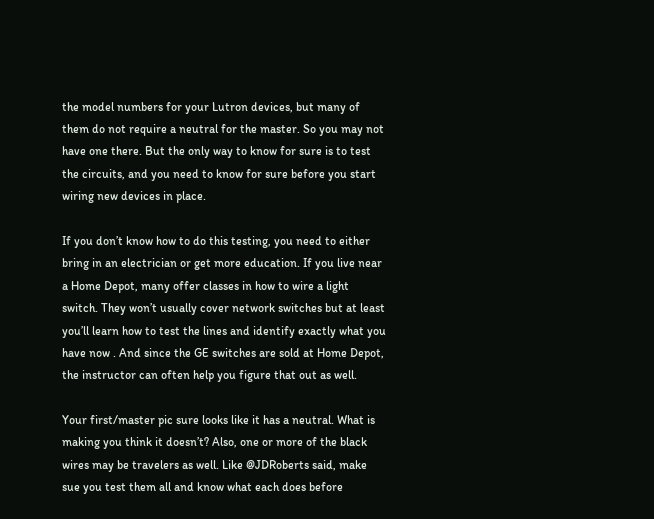the model numbers for your Lutron devices, but many of them do not require a neutral for the master. So you may not have one there. But the only way to know for sure is to test the circuits, and you need to know for sure before you start wiring new devices in place.

If you don’t know how to do this testing, you need to either bring in an electrician or get more education. If you live near a Home Depot, many offer classes in how to wire a light switch. They won’t usually cover network switches but at least you’ll learn how to test the lines and identify exactly what you have now . And since the GE switches are sold at Home Depot, the instructor can often help you figure that out as well.

Your first/master pic sure looks like it has a neutral. What is making you think it doesn’t? Also, one or more of the black wires may be travelers as well. Like @JDRoberts said, make sue you test them all and know what each does before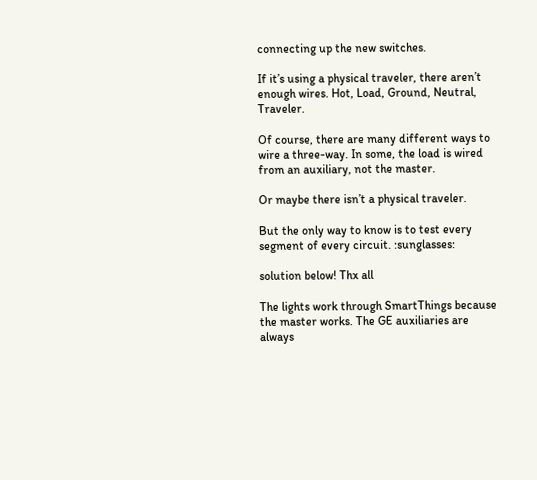connecting up the new switches.

If it’s using a physical traveler, there aren’t enough wires. Hot, Load, Ground, Neutral, Traveler.

Of course, there are many different ways to wire a three-way. In some, the load is wired from an auxiliary, not the master.

Or maybe there isn’t a physical traveler.

But the only way to know is to test every segment of every circuit. :sunglasses:

solution below! Thx all

The lights work through SmartThings because the master works. The GE auxiliaries are always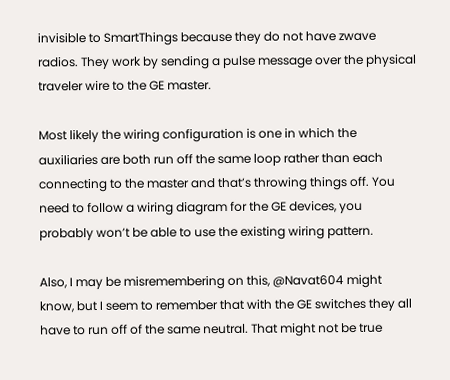invisible to SmartThings because they do not have zwave radios. They work by sending a pulse message over the physical traveler wire to the GE master.

Most likely the wiring configuration is one in which the auxiliaries are both run off the same loop rather than each connecting to the master and that’s throwing things off. You need to follow a wiring diagram for the GE devices, you probably won’t be able to use the existing wiring pattern.

Also, I may be misremembering on this, @Navat604 might know, but I seem to remember that with the GE switches they all have to run off of the same neutral. That might not be true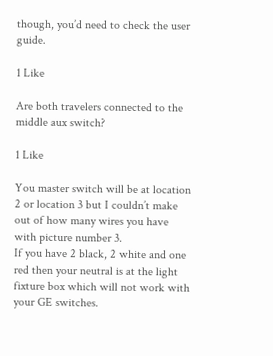though, you’d need to check the user guide.

1 Like

Are both travelers connected to the middle aux switch?

1 Like

You master switch will be at location 2 or location 3 but I couldn’t make out of how many wires you have with picture number 3.
If you have 2 black, 2 white and one red then your neutral is at the light fixture box which will not work with your GE switches.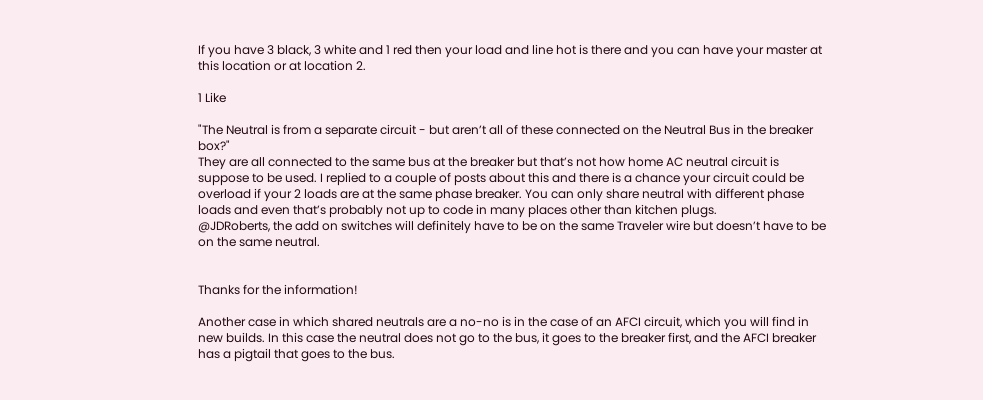If you have 3 black, 3 white and 1 red then your load and line hot is there and you can have your master at this location or at location 2.

1 Like

"The Neutral is from a separate circuit - but aren’t all of these connected on the Neutral Bus in the breaker box?"
They are all connected to the same bus at the breaker but that’s not how home AC neutral circuit is suppose to be used. I replied to a couple of posts about this and there is a chance your circuit could be overload if your 2 loads are at the same phase breaker. You can only share neutral with different phase loads and even that’s probably not up to code in many places other than kitchen plugs.
@JDRoberts, the add on switches will definitely have to be on the same Traveler wire but doesn’t have to be on the same neutral.


Thanks for the information!

Another case in which shared neutrals are a no-no is in the case of an AFCI circuit, which you will find in new builds. In this case the neutral does not go to the bus, it goes to the breaker first, and the AFCI breaker has a pigtail that goes to the bus.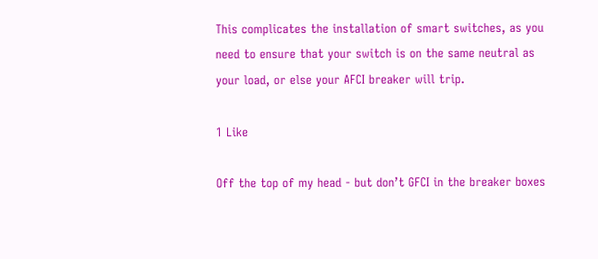This complicates the installation of smart switches, as you need to ensure that your switch is on the same neutral as your load, or else your AFCI breaker will trip.

1 Like

Off the top of my head - but don’t GFCI in the breaker boxes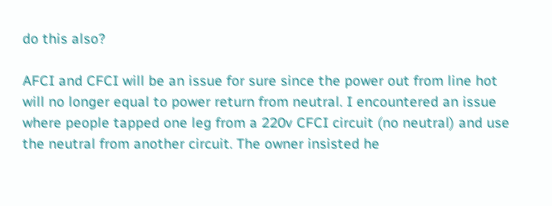do this also?

AFCI and CFCI will be an issue for sure since the power out from line hot will no longer equal to power return from neutral. I encountered an issue where people tapped one leg from a 220v CFCI circuit (no neutral) and use the neutral from another circuit. The owner insisted he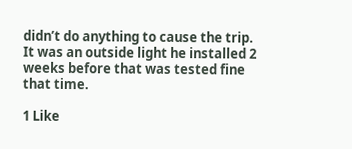didn’t do anything to cause the trip. It was an outside light he installed 2 weeks before that was tested fine that time.

1 Like